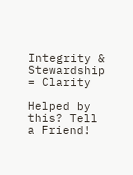Integrity & Stewardship = Clarity

Helped by this? Tell a Friend!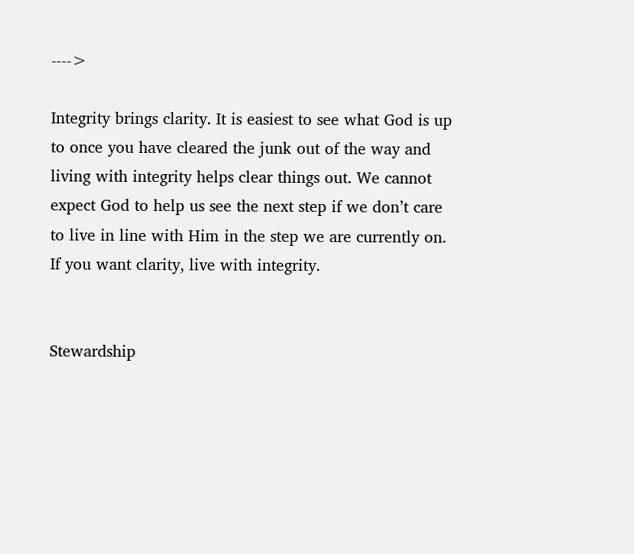---->

Integrity brings clarity. It is easiest to see what God is up to once you have cleared the junk out of the way and living with integrity helps clear things out. We cannot expect God to help us see the next step if we don’t care to live in line with Him in the step we are currently on. If you want clarity, live with integrity.


Stewardship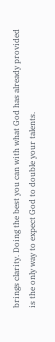brings clarity. Doing the best you can with what God has already provided is the only way to expect God to double your talents.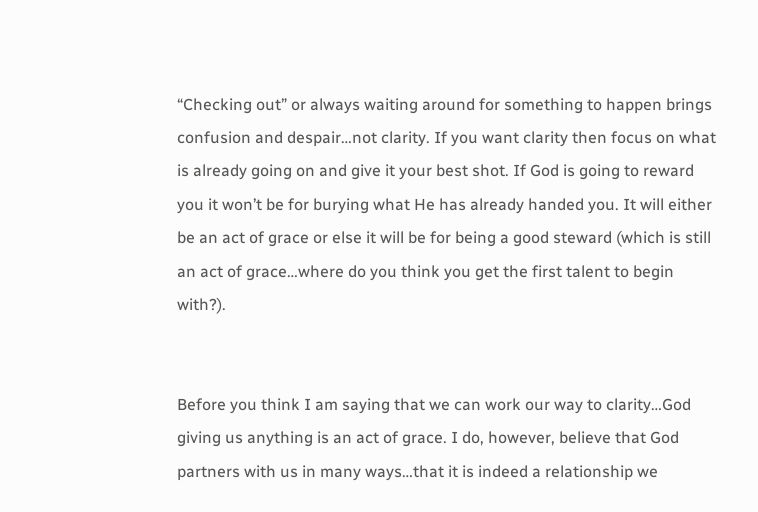“Checking out” or always waiting around for something to happen brings confusion and despair…not clarity. If you want clarity then focus on what is already going on and give it your best shot. If God is going to reward you it won’t be for burying what He has already handed you. It will either be an act of grace or else it will be for being a good steward (which is still an act of grace…where do you think you get the first talent to begin with?).


Before you think I am saying that we can work our way to clarity…God giving us anything is an act of grace. I do, however, believe that God partners with us in many ways…that it is indeed a relationship we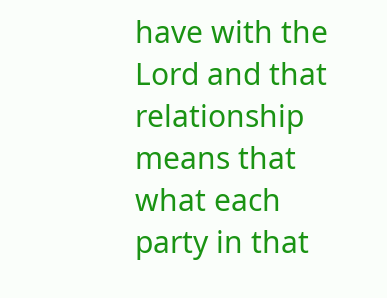have with the Lord and that relationship means that what each party in that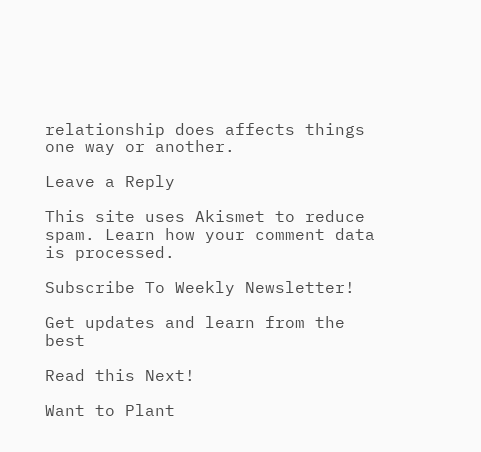relationship does affects things one way or another.

Leave a Reply

This site uses Akismet to reduce spam. Learn how your comment data is processed.

Subscribe To Weekly Newsletter!

Get updates and learn from the best

Read this Next!

Want to Plant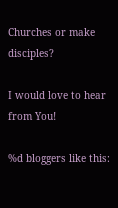Churches or make disciples?

I would love to hear from You!

%d bloggers like this: